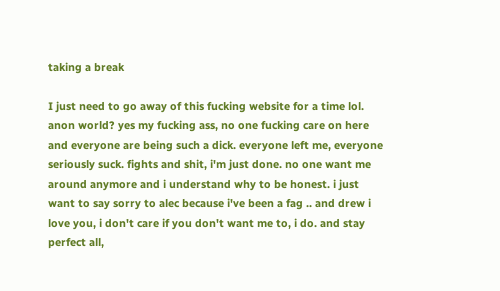taking a break

I just need to go away of this fucking website for a time lol. anon world? yes my fucking ass, no one fucking care on here and everyone are being such a dick. everyone left me, everyone seriously suck. fights and shit, i'm just done. no one want me around anymore and i understand why to be honest. i just want to say sorry to alec because i've been a fag .. and drew i love you, i don't care if you don't want me to, i do. and stay perfect all,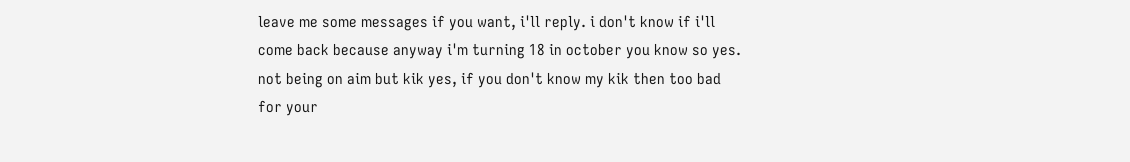leave me some messages if you want, i'll reply. i don't know if i'll come back because anyway i'm turning 18 in october you know so yes. not being on aim but kik yes, if you don't know my kik then too bad for your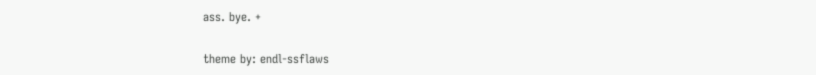ass. bye. +

theme by: endl-ssflaws